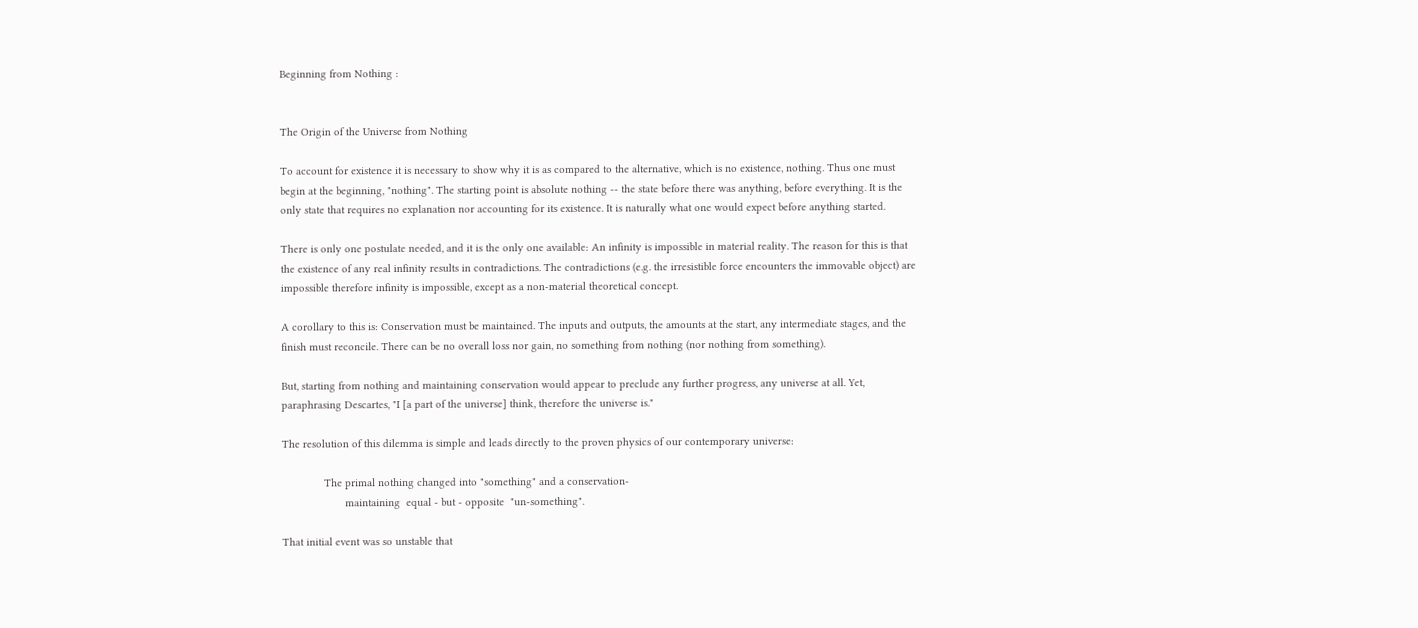Beginning from Nothing :


The Origin of the Universe from Nothing

To account for existence it is necessary to show why it is as compared to the alternative, which is no existence, nothing. Thus one must begin at the beginning, "nothing". The starting point is absolute nothing -- the state before there was anything, before everything. It is the only state that requires no explanation nor accounting for its existence. It is naturally what one would expect before anything started.

There is only one postulate needed, and it is the only one available: An infinity is impossible in material reality. The reason for this is that the existence of any real infinity results in contradictions. The contradictions (e.g. the irresistible force encounters the immovable object) are impossible therefore infinity is impossible, except as a non-material theoretical concept.

A corollary to this is: Conservation must be maintained. The inputs and outputs, the amounts at the start, any intermediate stages, and the finish must reconcile. There can be no overall loss nor gain, no something from nothing (nor nothing from something).

But, starting from nothing and maintaining conservation would appear to preclude any further progress, any universe at all. Yet, paraphrasing Descartes, "I [a part of the universe] think, therefore the universe is."

The resolution of this dilemma is simple and leads directly to the proven physics of our contemporary universe:

              The primal nothing changed into "something" and a conservation-
                     maintaining  equal - but - opposite  "un-something".

That initial event was so unstable that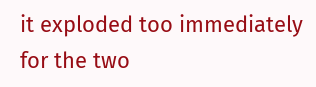it exploded too immediately for the two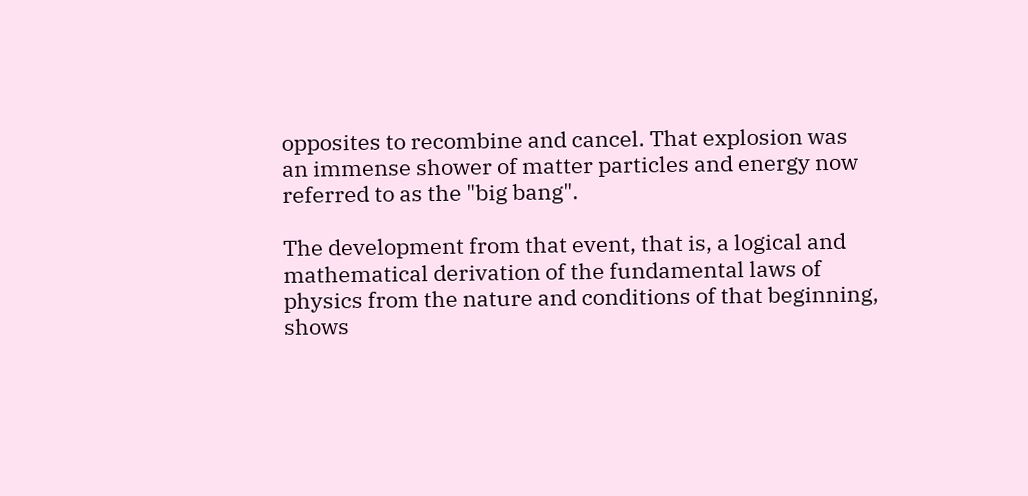opposites to recombine and cancel. That explosion was an immense shower of matter particles and energy now referred to as the "big bang".

The development from that event, that is, a logical and mathematical derivation of the fundamental laws of physics from the nature and conditions of that beginning, shows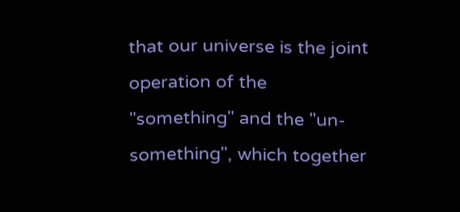that our universe is the joint operation of the "something" and the "un-something", which together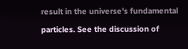result in the universe's fundamental particles. See the discussion of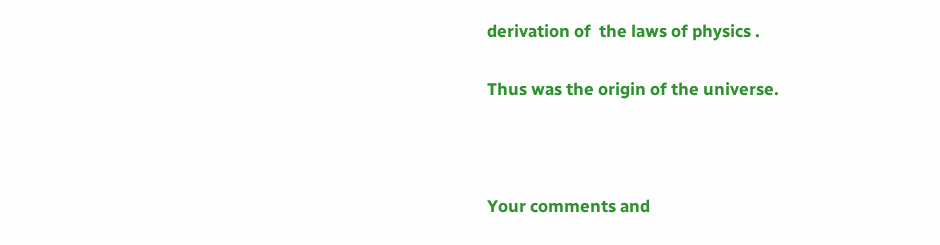derivation of  the laws of physics .

Thus was the origin of the universe.



Your comments and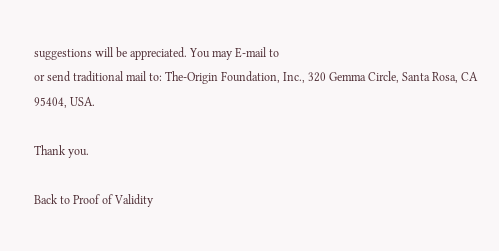suggestions will be appreciated. You may E-mail to
or send traditional mail to: The-Origin Foundation, Inc., 320 Gemma Circle, Santa Rosa, CA 95404, USA.

Thank you.

Back to Proof of Validity